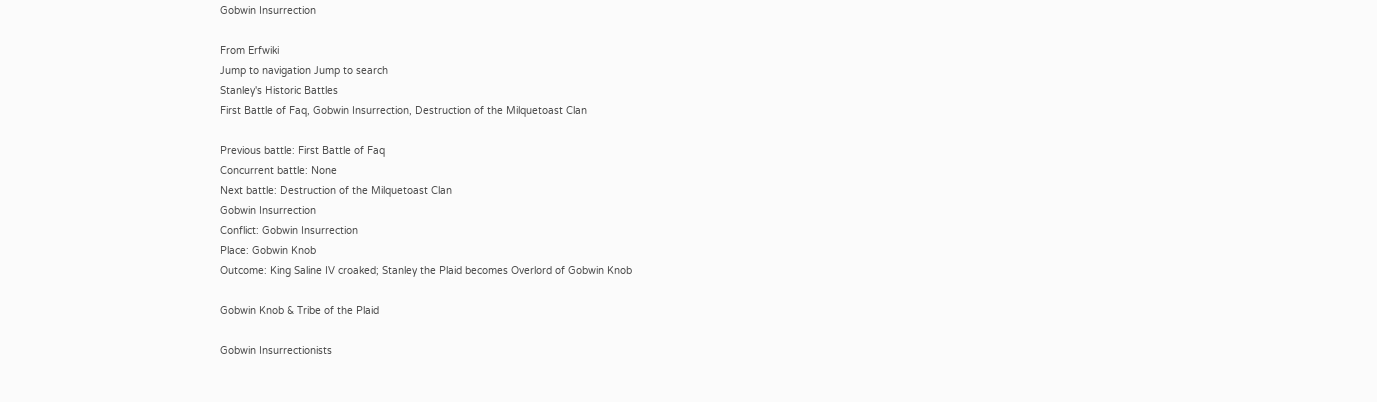Gobwin Insurrection

From Erfwiki
Jump to navigation Jump to search
Stanley's Historic Battles
First Battle of Faq, Gobwin Insurrection, Destruction of the Milquetoast Clan

Previous battle: First Battle of Faq
Concurrent battle: None
Next battle: Destruction of the Milquetoast Clan
Gobwin Insurrection
Conflict: Gobwin Insurrection
Place: Gobwin Knob
Outcome: King Saline IV croaked; Stanley the Plaid becomes Overlord of Gobwin Knob

Gobwin Knob & Tribe of the Plaid

Gobwin Insurrectionists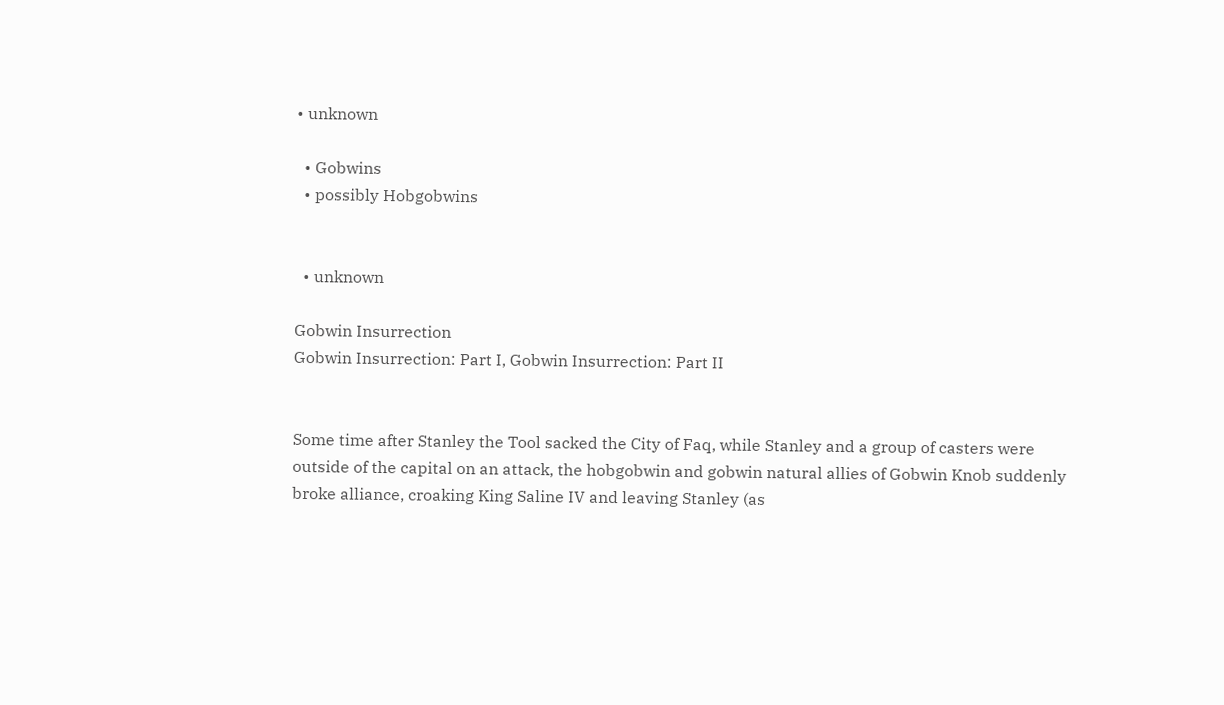• unknown

  • Gobwins
  • possibly Hobgobwins


  • unknown

Gobwin Insurrection
Gobwin Insurrection: Part I, Gobwin Insurrection: Part II


Some time after Stanley the Tool sacked the City of Faq, while Stanley and a group of casters were outside of the capital on an attack, the hobgobwin and gobwin natural allies of Gobwin Knob suddenly broke alliance, croaking King Saline IV and leaving Stanley (as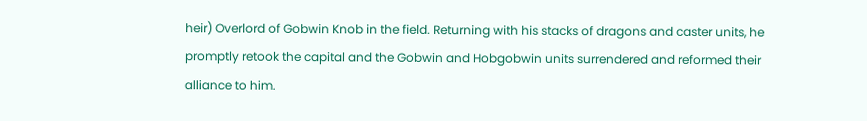heir) Overlord of Gobwin Knob in the field. Returning with his stacks of dragons and caster units, he promptly retook the capital and the Gobwin and Hobgobwin units surrendered and reformed their alliance to him.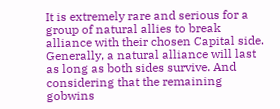It is extremely rare and serious for a group of natural allies to break alliance with their chosen Capital side. Generally, a natural alliance will last as long as both sides survive. And considering that the remaining gobwins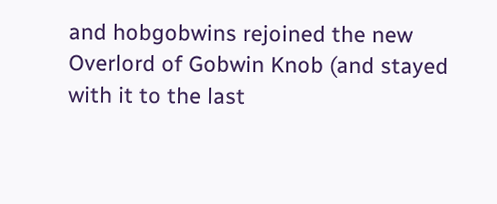and hobgobwins rejoined the new Overlord of Gobwin Knob (and stayed with it to the last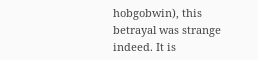hobgobwin), this betrayal was strange indeed. It is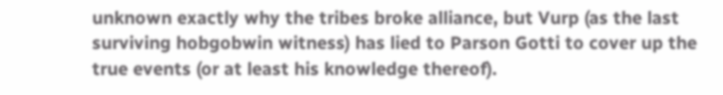unknown exactly why the tribes broke alliance, but Vurp (as the last surviving hobgobwin witness) has lied to Parson Gotti to cover up the true events (or at least his knowledge thereof).